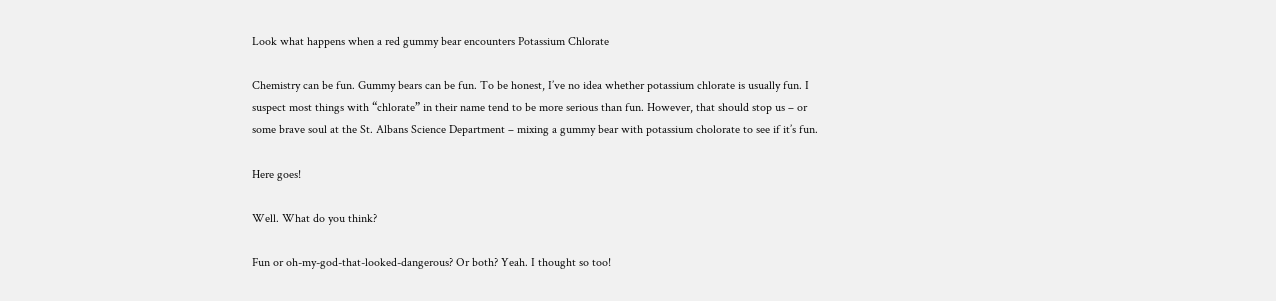Look what happens when a red gummy bear encounters Potassium Chlorate

Chemistry can be fun. Gummy bears can be fun. To be honest, I’ve no idea whether potassium chlorate is usually fun. I suspect most things with “chlorate” in their name tend to be more serious than fun. However, that should stop us – or some brave soul at the St. Albans Science Department – mixing a gummy bear with potassium cholorate to see if it’s fun.

Here goes!

Well. What do you think?

Fun or oh-my-god-that-looked-dangerous? Or both? Yeah. I thought so too!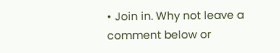• Join in. Why not leave a comment below or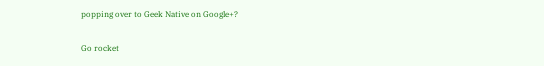popping over to Geek Native on Google+?

Go rocket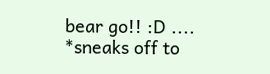bear go!! :D .... *sneaks off to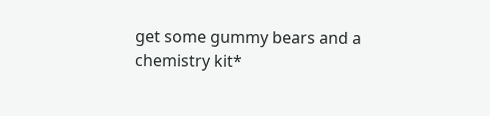get some gummy bears and a chemistry kit*